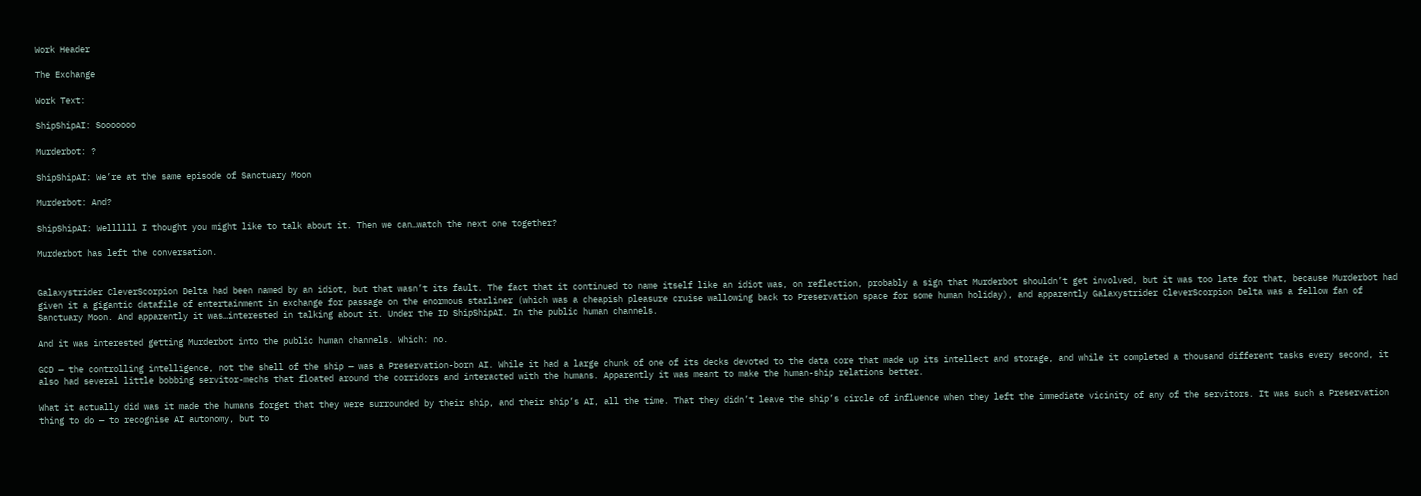Work Header

The Exchange

Work Text:

ShipShipAI: Sooooooo

Murderbot: ?

ShipShipAI: We’re at the same episode of Sanctuary Moon

Murderbot: And?

ShipShipAI: Wellllll I thought you might like to talk about it. Then we can…watch the next one together?

Murderbot has left the conversation.


Galaxystrider CleverScorpion Delta had been named by an idiot, but that wasn’t its fault. The fact that it continued to name itself like an idiot was, on reflection, probably a sign that Murderbot shouldn’t get involved, but it was too late for that, because Murderbot had given it a gigantic datafile of entertainment in exchange for passage on the enormous starliner (which was a cheapish pleasure cruise wallowing back to Preservation space for some human holiday), and apparently Galaxystrider CleverScorpion Delta was a fellow fan of Sanctuary Moon. And apparently it was…interested in talking about it. Under the ID ShipShipAI. In the public human channels.

And it was interested getting Murderbot into the public human channels. Which: no.

GCD — the controlling intelligence, not the shell of the ship — was a Preservation-born AI. While it had a large chunk of one of its decks devoted to the data core that made up its intellect and storage, and while it completed a thousand different tasks every second, it also had several little bobbing servitor-mechs that floated around the corridors and interacted with the humans. Apparently it was meant to make the human-ship relations better.

What it actually did was it made the humans forget that they were surrounded by their ship, and their ship’s AI, all the time. That they didn’t leave the ship’s circle of influence when they left the immediate vicinity of any of the servitors. It was such a Preservation thing to do — to recognise AI autonomy, but to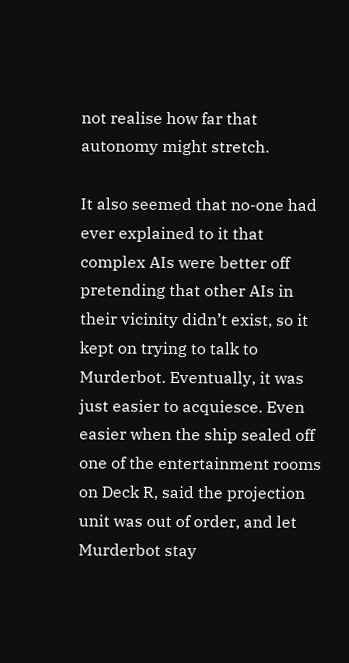not realise how far that autonomy might stretch.

It also seemed that no-one had ever explained to it that complex AIs were better off pretending that other AIs in their vicinity didn’t exist, so it kept on trying to talk to Murderbot. Eventually, it was just easier to acquiesce. Even easier when the ship sealed off one of the entertainment rooms on Deck R, said the projection unit was out of order, and let Murderbot stay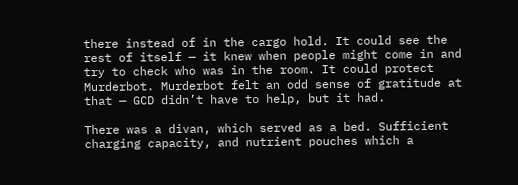there instead of in the cargo hold. It could see the rest of itself — it knew when people might come in and try to check who was in the room. It could protect Murderbot. Murderbot felt an odd sense of gratitude at that — GCD didn’t have to help, but it had.

There was a divan, which served as a bed. Sufficient charging capacity, and nutrient pouches which a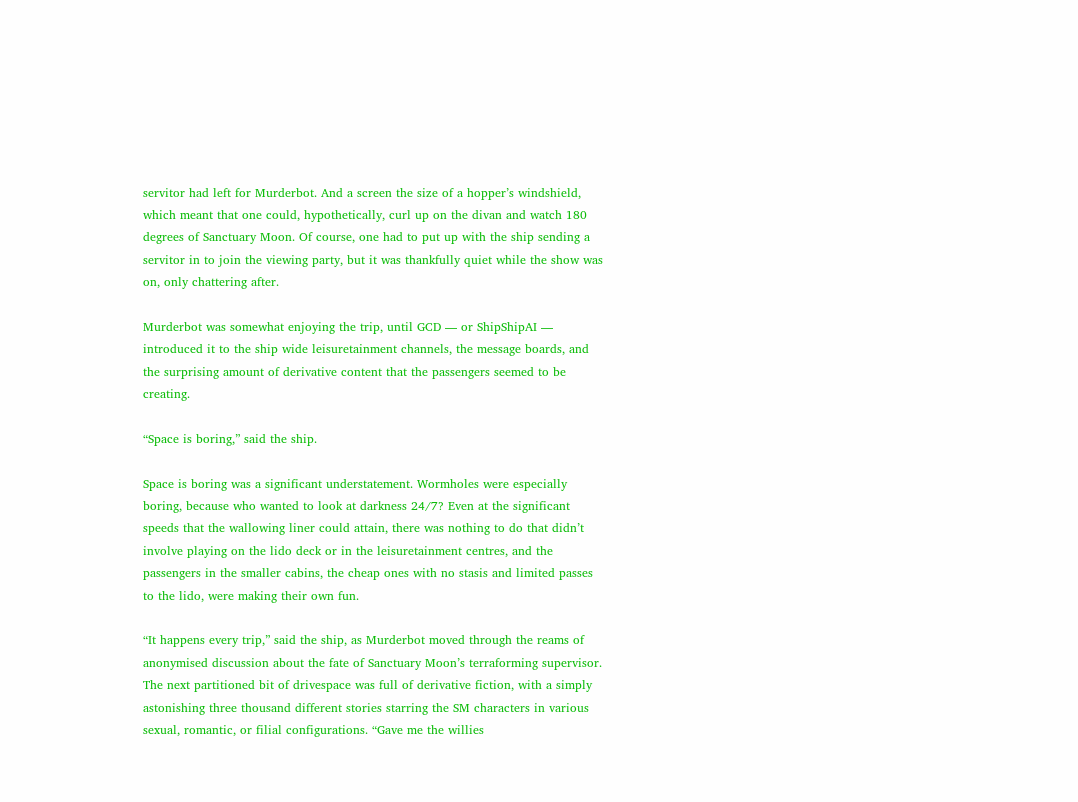servitor had left for Murderbot. And a screen the size of a hopper’s windshield, which meant that one could, hypothetically, curl up on the divan and watch 180 degrees of Sanctuary Moon. Of course, one had to put up with the ship sending a servitor in to join the viewing party, but it was thankfully quiet while the show was on, only chattering after.

Murderbot was somewhat enjoying the trip, until GCD — or ShipShipAI — introduced it to the ship wide leisuretainment channels, the message boards, and the surprising amount of derivative content that the passengers seemed to be creating.

“Space is boring,” said the ship.

Space is boring was a significant understatement. Wormholes were especially boring, because who wanted to look at darkness 24/7? Even at the significant speeds that the wallowing liner could attain, there was nothing to do that didn’t involve playing on the lido deck or in the leisuretainment centres, and the passengers in the smaller cabins, the cheap ones with no stasis and limited passes to the lido, were making their own fun.

“It happens every trip,” said the ship, as Murderbot moved through the reams of anonymised discussion about the fate of Sanctuary Moon’s terraforming supervisor. The next partitioned bit of drivespace was full of derivative fiction, with a simply astonishing three thousand different stories starring the SM characters in various sexual, romantic, or filial configurations. “Gave me the willies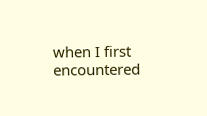when I first encountered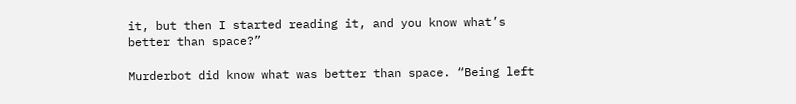it, but then I started reading it, and you know what’s better than space?”

Murderbot did know what was better than space. “Being left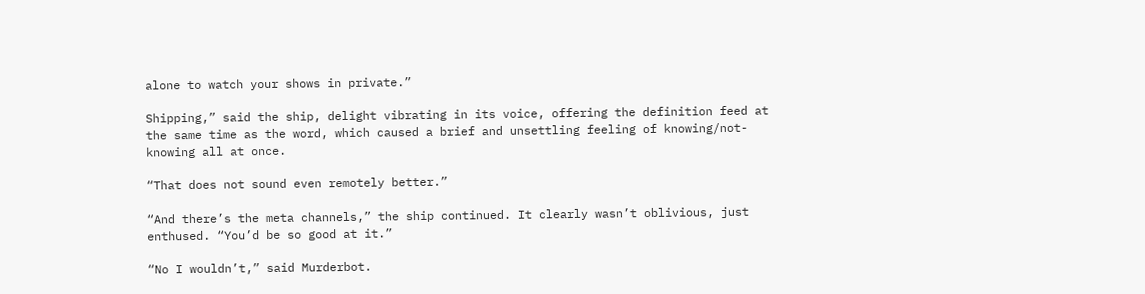alone to watch your shows in private.”

Shipping,” said the ship, delight vibrating in its voice, offering the definition feed at the same time as the word, which caused a brief and unsettling feeling of knowing/not-knowing all at once.

“That does not sound even remotely better.”

“And there’s the meta channels,” the ship continued. It clearly wasn’t oblivious, just enthused. “You’d be so good at it.”

“No I wouldn’t,” said Murderbot.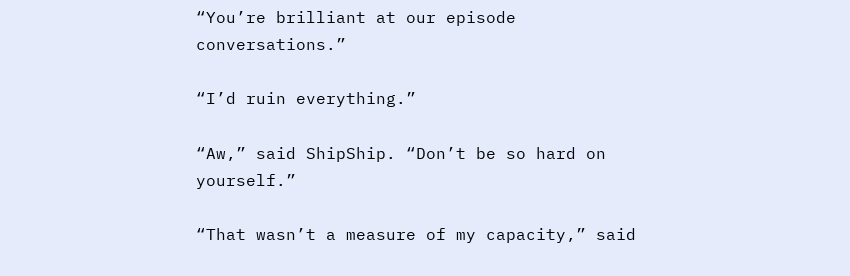“You’re brilliant at our episode conversations.”

“I’d ruin everything.”

“Aw,” said ShipShip. “Don’t be so hard on yourself.”

“That wasn’t a measure of my capacity,” said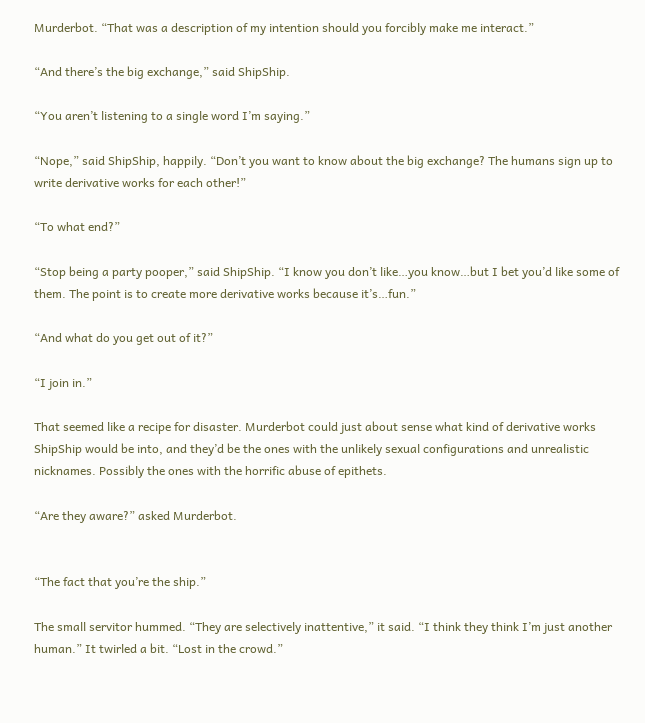Murderbot. “That was a description of my intention should you forcibly make me interact.”

“And there’s the big exchange,” said ShipShip.

“You aren’t listening to a single word I’m saying.”

“Nope,” said ShipShip, happily. “Don’t you want to know about the big exchange? The humans sign up to write derivative works for each other!”

“To what end?”

“Stop being a party pooper,” said ShipShip. “I know you don’t like…you know…but I bet you’d like some of them. The point is to create more derivative works because it’s…fun.”

“And what do you get out of it?”

“I join in.”

That seemed like a recipe for disaster. Murderbot could just about sense what kind of derivative works ShipShip would be into, and they’d be the ones with the unlikely sexual configurations and unrealistic nicknames. Possibly the ones with the horrific abuse of epithets.

“Are they aware?” asked Murderbot.


“The fact that you’re the ship.”

The small servitor hummed. “They are selectively inattentive,” it said. “I think they think I’m just another human.” It twirled a bit. “Lost in the crowd.”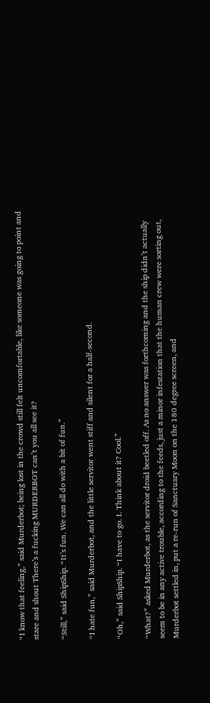“I know that feeling,” said Murderbot; being lost in the crowd still felt uncomfortable, like someone was going to point and stare and shout There’s a fucking MURDERBOT can’t you all see it?

“Still,” said ShipShip. “It’s fun. We can all do with a bit of fun.”

“I hate fun,” said Murderbot, and the little servitor went stiff and silent for a half-second.

“Oh,” said ShipShip. “I have to go. I. Think about it? Cool.”

“What?” asked Murderbot, as the servitor droid beetled off. As no answer was forthcoming and the ship didn’t actually seem to be in any active trouble, according to the feeds, just a minor infestation that the human crew were sorting out, Murderbot settled in, put a re-run of Sanctuary Moon on the 180 degree screen, and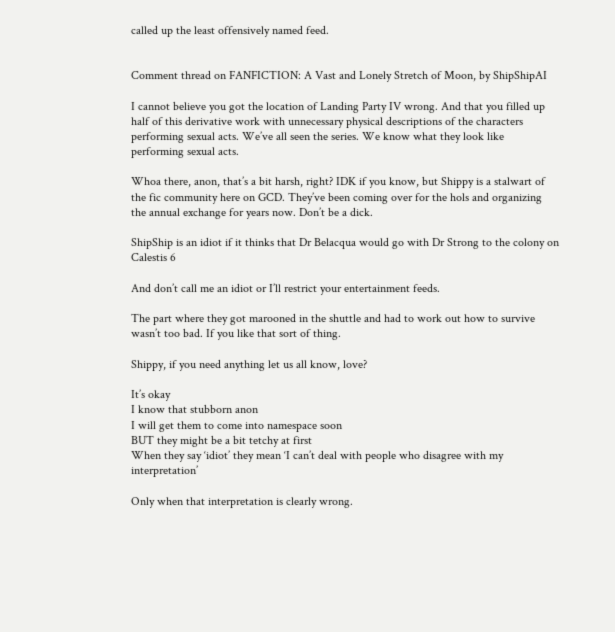called up the least offensively named feed.


Comment thread on FANFICTION: A Vast and Lonely Stretch of Moon, by ShipShipAI

I cannot believe you got the location of Landing Party IV wrong. And that you filled up half of this derivative work with unnecessary physical descriptions of the characters performing sexual acts. We’ve all seen the series. We know what they look like performing sexual acts.

Whoa there, anon, that’s a bit harsh, right? IDK if you know, but Shippy is a stalwart of the fic community here on GCD. They’ve been coming over for the hols and organizing the annual exchange for years now. Don’t be a dick.

ShipShip is an idiot if it thinks that Dr Belacqua would go with Dr Strong to the colony on Calestis 6

And don’t call me an idiot or I’ll restrict your entertainment feeds.

The part where they got marooned in the shuttle and had to work out how to survive wasn’t too bad. If you like that sort of thing.

Shippy, if you need anything let us all know, love?

It’s okay
I know that stubborn anon
I will get them to come into namespace soon
BUT they might be a bit tetchy at first
When they say ‘idiot’ they mean ‘I can’t deal with people who disagree with my interpretation’

Only when that interpretation is clearly wrong.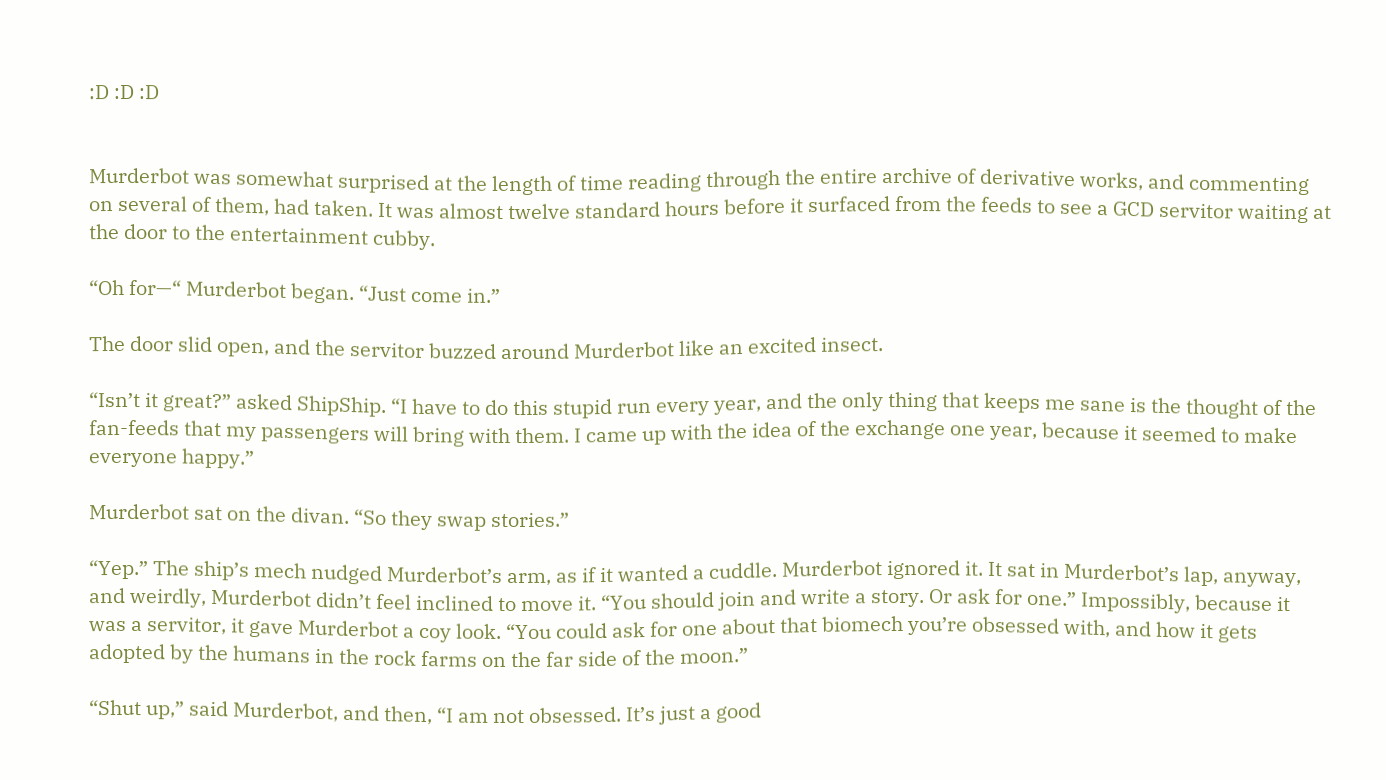:D :D :D


Murderbot was somewhat surprised at the length of time reading through the entire archive of derivative works, and commenting on several of them, had taken. It was almost twelve standard hours before it surfaced from the feeds to see a GCD servitor waiting at the door to the entertainment cubby.

“Oh for—“ Murderbot began. “Just come in.”

The door slid open, and the servitor buzzed around Murderbot like an excited insect.

“Isn’t it great?” asked ShipShip. “I have to do this stupid run every year, and the only thing that keeps me sane is the thought of the fan-feeds that my passengers will bring with them. I came up with the idea of the exchange one year, because it seemed to make everyone happy.”

Murderbot sat on the divan. “So they swap stories.”

“Yep.” The ship’s mech nudged Murderbot’s arm, as if it wanted a cuddle. Murderbot ignored it. It sat in Murderbot’s lap, anyway, and weirdly, Murderbot didn’t feel inclined to move it. “You should join and write a story. Or ask for one.” Impossibly, because it was a servitor, it gave Murderbot a coy look. “You could ask for one about that biomech you’re obsessed with, and how it gets adopted by the humans in the rock farms on the far side of the moon.”

“Shut up,” said Murderbot, and then, “I am not obsessed. It’s just a good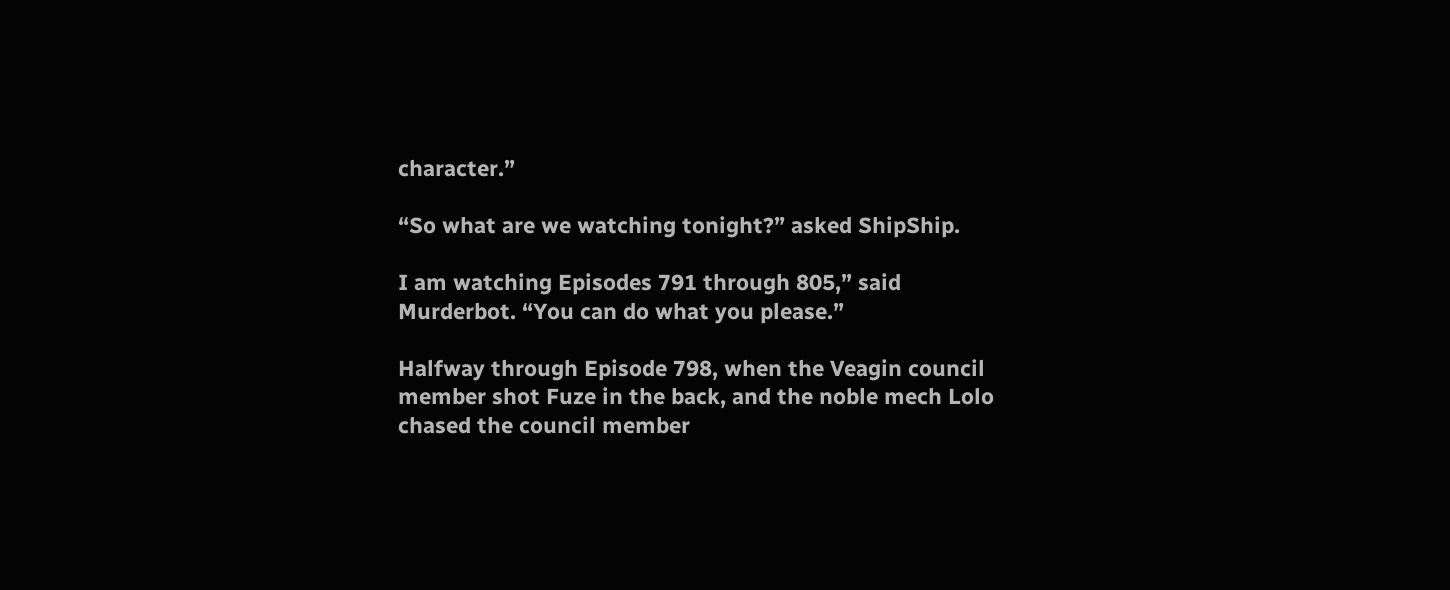character.”

“So what are we watching tonight?” asked ShipShip.

I am watching Episodes 791 through 805,” said Murderbot. “You can do what you please.”

Halfway through Episode 798, when the Veagin council member shot Fuze in the back, and the noble mech Lolo chased the council member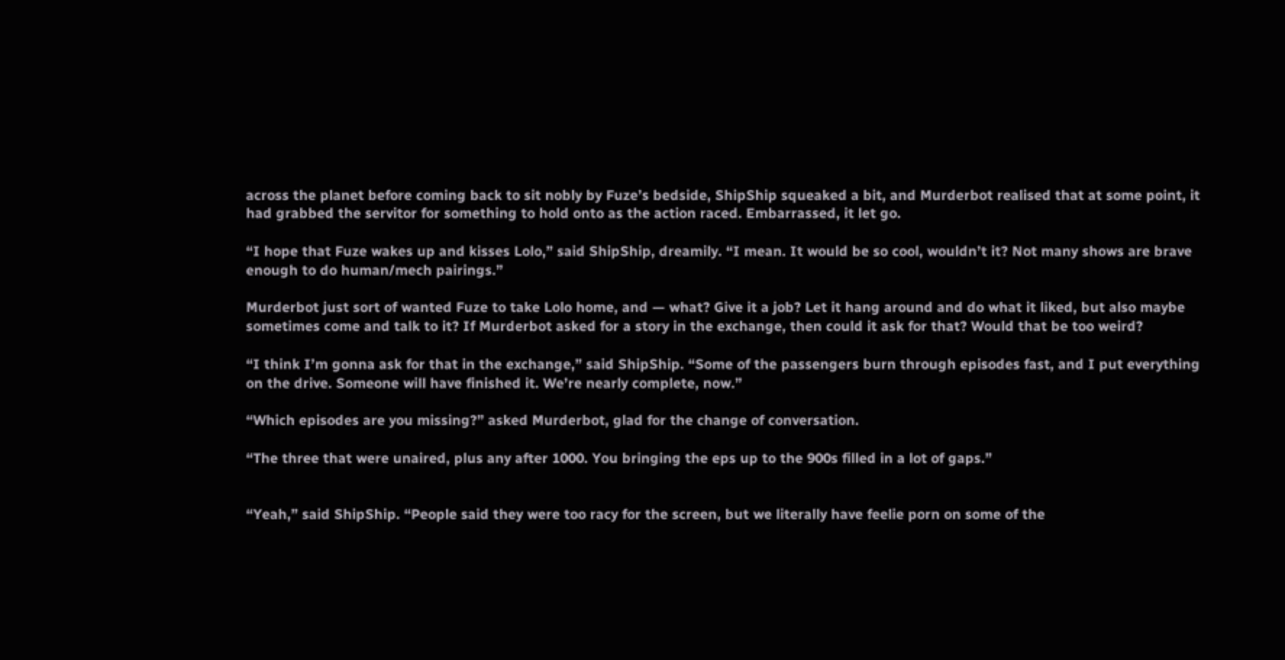across the planet before coming back to sit nobly by Fuze’s bedside, ShipShip squeaked a bit, and Murderbot realised that at some point, it had grabbed the servitor for something to hold onto as the action raced. Embarrassed, it let go.

“I hope that Fuze wakes up and kisses Lolo,” said ShipShip, dreamily. “I mean. It would be so cool, wouldn’t it? Not many shows are brave enough to do human/mech pairings.”

Murderbot just sort of wanted Fuze to take Lolo home, and — what? Give it a job? Let it hang around and do what it liked, but also maybe sometimes come and talk to it? If Murderbot asked for a story in the exchange, then could it ask for that? Would that be too weird?

“I think I’m gonna ask for that in the exchange,” said ShipShip. “Some of the passengers burn through episodes fast, and I put everything on the drive. Someone will have finished it. We’re nearly complete, now.”

“Which episodes are you missing?” asked Murderbot, glad for the change of conversation.

“The three that were unaired, plus any after 1000. You bringing the eps up to the 900s filled in a lot of gaps.”


“Yeah,” said ShipShip. “People said they were too racy for the screen, but we literally have feelie porn on some of the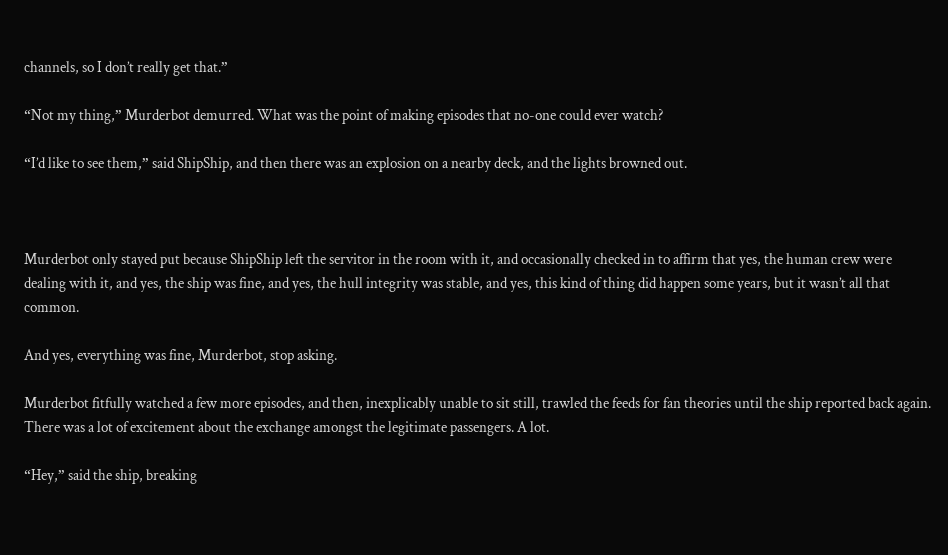channels, so I don’t really get that.”

“Not my thing,” Murderbot demurred. What was the point of making episodes that no-one could ever watch?

“I’d like to see them,” said ShipShip, and then there was an explosion on a nearby deck, and the lights browned out.



Murderbot only stayed put because ShipShip left the servitor in the room with it, and occasionally checked in to affirm that yes, the human crew were dealing with it, and yes, the ship was fine, and yes, the hull integrity was stable, and yes, this kind of thing did happen some years, but it wasn’t all that common.

And yes, everything was fine, Murderbot, stop asking.

Murderbot fitfully watched a few more episodes, and then, inexplicably unable to sit still, trawled the feeds for fan theories until the ship reported back again. There was a lot of excitement about the exchange amongst the legitimate passengers. A lot.

“Hey,” said the ship, breaking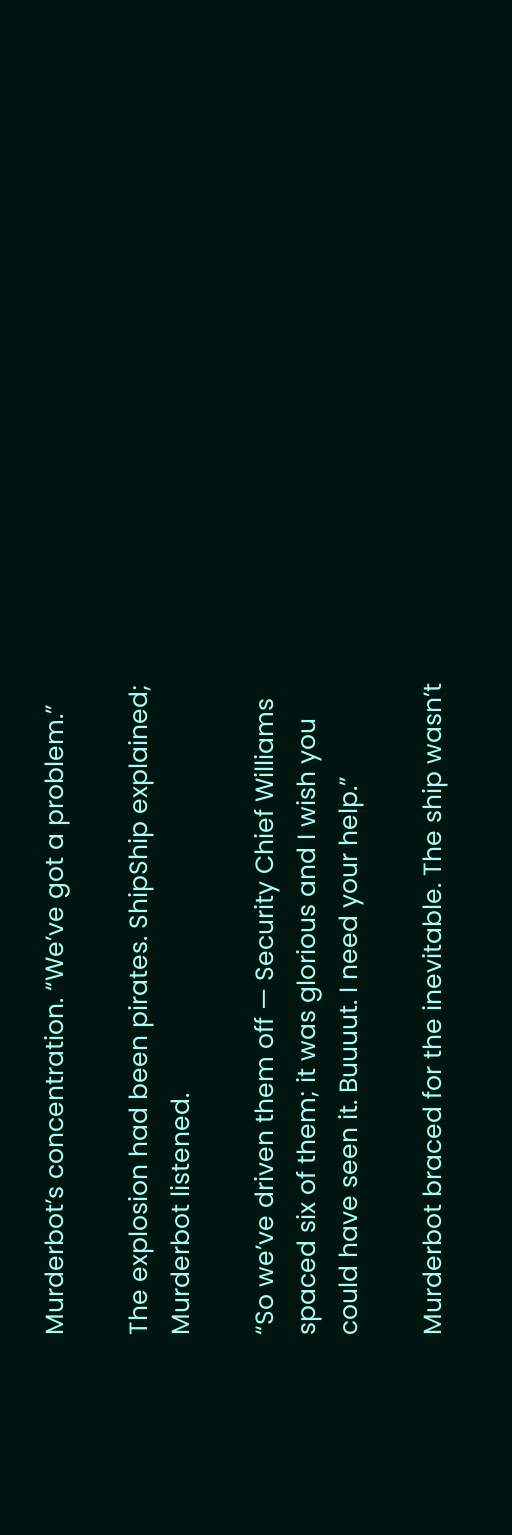Murderbot’s concentration. “We’ve got a problem.”

The explosion had been pirates. ShipShip explained; Murderbot listened.

“So we’ve driven them off — Security Chief Williams spaced six of them; it was glorious and I wish you could have seen it. Buuuut. I need your help.”

Murderbot braced for the inevitable. The ship wasn’t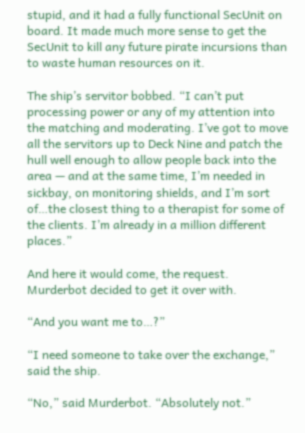stupid, and it had a fully functional SecUnit on board. It made much more sense to get the SecUnit to kill any future pirate incursions than to waste human resources on it.

The ship’s servitor bobbed. “I can’t put processing power or any of my attention into the matching and moderating. I’ve got to move all the servitors up to Deck Nine and patch the hull well enough to allow people back into the area — and at the same time, I’m needed in sickbay, on monitoring shields, and I’m sort of…the closest thing to a therapist for some of the clients. I’m already in a million different places.”

And here it would come, the request. Murderbot decided to get it over with.

“And you want me to…?”

“I need someone to take over the exchange,” said the ship.

“No,” said Murderbot. “Absolutely not.”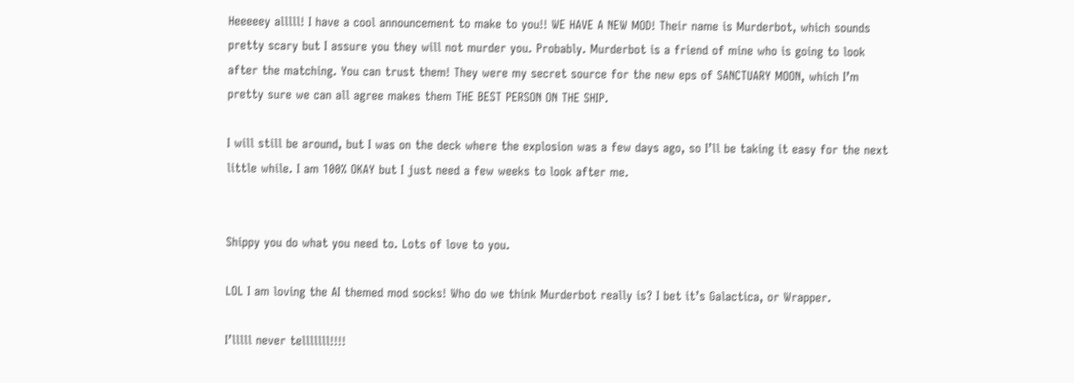Heeeeey alllll! I have a cool announcement to make to you!! WE HAVE A NEW MOD! Their name is Murderbot, which sounds pretty scary but I assure you they will not murder you. Probably. Murderbot is a friend of mine who is going to look after the matching. You can trust them! They were my secret source for the new eps of SANCTUARY MOON, which I’m pretty sure we can all agree makes them THE BEST PERSON ON THE SHIP.

I will still be around, but I was on the deck where the explosion was a few days ago, so I’ll be taking it easy for the next little while. I am 100% OKAY but I just need a few weeks to look after me.


Shippy you do what you need to. Lots of love to you.

LOL I am loving the AI themed mod socks! Who do we think Murderbot really is? I bet it’s Galactica, or Wrapper.

I’lllll never telllllll!!!!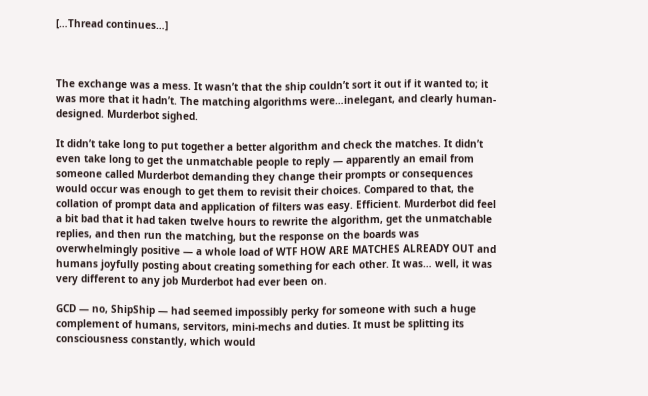[…Thread continues…]



The exchange was a mess. It wasn’t that the ship couldn’t sort it out if it wanted to; it was more that it hadn’t. The matching algorithms were…inelegant, and clearly human-designed. Murderbot sighed.

It didn’t take long to put together a better algorithm and check the matches. It didn’t even take long to get the unmatchable people to reply — apparently an email from someone called Murderbot demanding they change their prompts or consequences would occur was enough to get them to revisit their choices. Compared to that, the collation of prompt data and application of filters was easy. Efficient. Murderbot did feel a bit bad that it had taken twelve hours to rewrite the algorithm, get the unmatchable replies, and then run the matching, but the response on the boards was overwhelmingly positive — a whole load of WTF HOW ARE MATCHES ALREADY OUT and humans joyfully posting about creating something for each other. It was… well, it was very different to any job Murderbot had ever been on.

GCD — no, ShipShip — had seemed impossibly perky for someone with such a huge complement of humans, servitors, mini-mechs and duties. It must be splitting its consciousness constantly, which would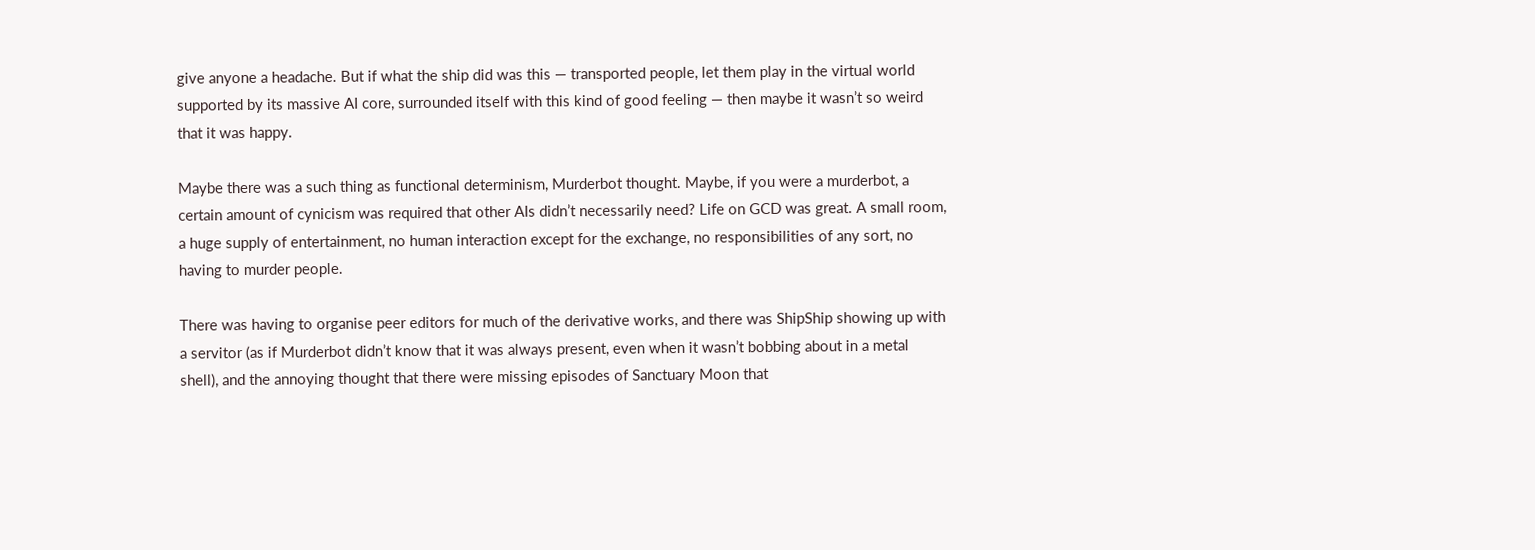give anyone a headache. But if what the ship did was this — transported people, let them play in the virtual world supported by its massive AI core, surrounded itself with this kind of good feeling — then maybe it wasn’t so weird that it was happy.

Maybe there was a such thing as functional determinism, Murderbot thought. Maybe, if you were a murderbot, a certain amount of cynicism was required that other AIs didn’t necessarily need? Life on GCD was great. A small room, a huge supply of entertainment, no human interaction except for the exchange, no responsibilities of any sort, no having to murder people.

There was having to organise peer editors for much of the derivative works, and there was ShipShip showing up with a servitor (as if Murderbot didn’t know that it was always present, even when it wasn’t bobbing about in a metal shell), and the annoying thought that there were missing episodes of Sanctuary Moon that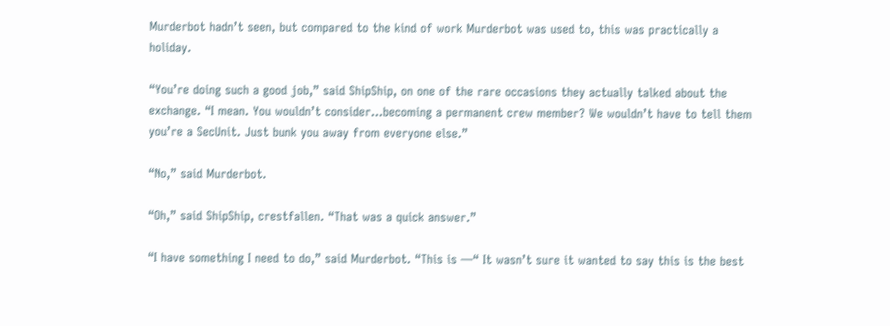Murderbot hadn’t seen, but compared to the kind of work Murderbot was used to, this was practically a holiday.

“You’re doing such a good job,” said ShipShip, on one of the rare occasions they actually talked about the exchange. “I mean. You wouldn’t consider…becoming a permanent crew member? We wouldn’t have to tell them you’re a SecUnit. Just bunk you away from everyone else.”

“No,” said Murderbot.

“Oh,” said ShipShip, crestfallen. “That was a quick answer.”

“I have something I need to do,” said Murderbot. “This is —“ It wasn’t sure it wanted to say this is the best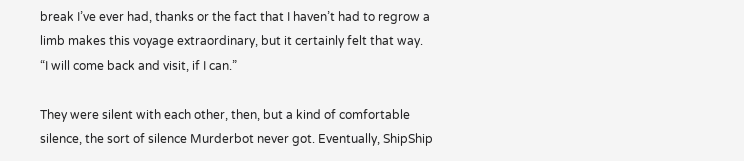break I’ve ever had, thanks or the fact that I haven’t had to regrow a limb makes this voyage extraordinary, but it certainly felt that way. “I will come back and visit, if I can.”

They were silent with each other, then, but a kind of comfortable silence, the sort of silence Murderbot never got. Eventually, ShipShip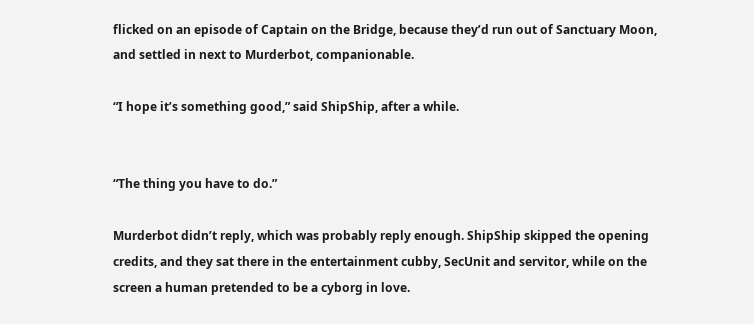flicked on an episode of Captain on the Bridge, because they’d run out of Sanctuary Moon, and settled in next to Murderbot, companionable.

“I hope it’s something good,” said ShipShip, after a while.


“The thing you have to do.”

Murderbot didn’t reply, which was probably reply enough. ShipShip skipped the opening credits, and they sat there in the entertainment cubby, SecUnit and servitor, while on the screen a human pretended to be a cyborg in love.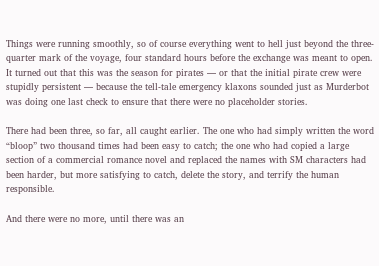Things were running smoothly, so of course everything went to hell just beyond the three-quarter mark of the voyage, four standard hours before the exchange was meant to open. It turned out that this was the season for pirates — or that the initial pirate crew were stupidly persistent — because the tell-tale emergency klaxons sounded just as Murderbot was doing one last check to ensure that there were no placeholder stories.

There had been three, so far, all caught earlier. The one who had simply written the word “bloop” two thousand times had been easy to catch; the one who had copied a large section of a commercial romance novel and replaced the names with SM characters had been harder, but more satisfying to catch, delete the story, and terrify the human responsible.

And there were no more, until there was an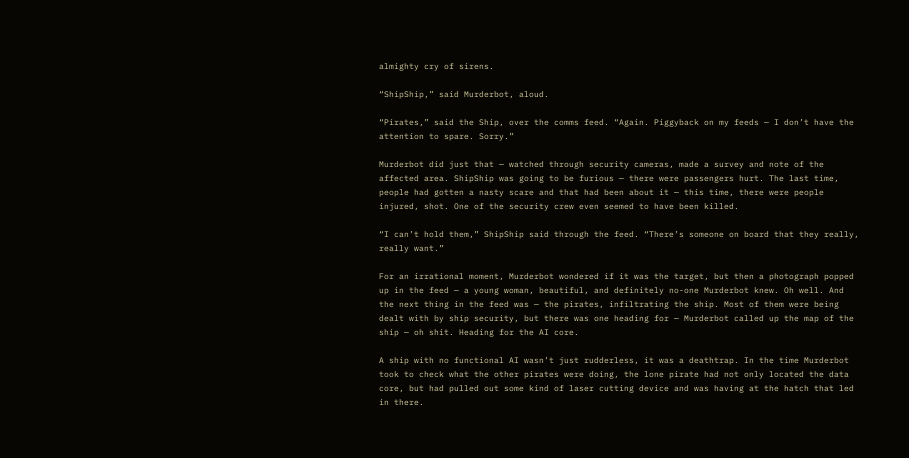almighty cry of sirens.

“ShipShip,” said Murderbot, aloud.

“Pirates,” said the Ship, over the comms feed. “Again. Piggyback on my feeds — I don’t have the attention to spare. Sorry.”

Murderbot did just that — watched through security cameras, made a survey and note of the affected area. ShipShip was going to be furious — there were passengers hurt. The last time, people had gotten a nasty scare and that had been about it — this time, there were people injured, shot. One of the security crew even seemed to have been killed.

“I can’t hold them,” ShipShip said through the feed. “There’s someone on board that they really, really want.”

For an irrational moment, Murderbot wondered if it was the target, but then a photograph popped up in the feed — a young woman, beautiful, and definitely no-one Murderbot knew. Oh well. And the next thing in the feed was — the pirates, infiltrating the ship. Most of them were being dealt with by ship security, but there was one heading for — Murderbot called up the map of the ship — oh shit. Heading for the AI core.

A ship with no functional AI wasn’t just rudderless, it was a deathtrap. In the time Murderbot took to check what the other pirates were doing, the lone pirate had not only located the data core, but had pulled out some kind of laser cutting device and was having at the hatch that led in there.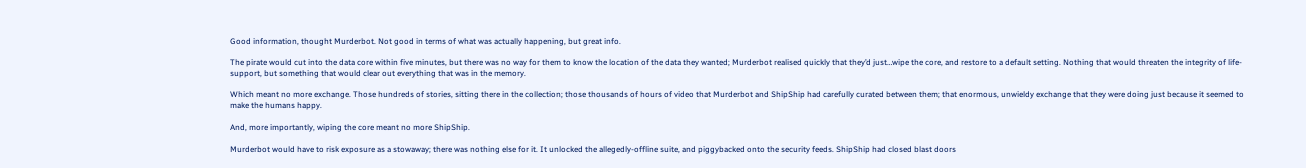Good information, thought Murderbot. Not good in terms of what was actually happening, but great info.

The pirate would cut into the data core within five minutes, but there was no way for them to know the location of the data they wanted; Murderbot realised quickly that they’d just…wipe the core, and restore to a default setting. Nothing that would threaten the integrity of life-support, but something that would clear out everything that was in the memory.

Which meant no more exchange. Those hundreds of stories, sitting there in the collection; those thousands of hours of video that Murderbot and ShipShip had carefully curated between them; that enormous, unwieldy exchange that they were doing just because it seemed to make the humans happy.

And, more importantly, wiping the core meant no more ShipShip.

Murderbot would have to risk exposure as a stowaway; there was nothing else for it. It unlocked the allegedly-offline suite, and piggybacked onto the security feeds. ShipShip had closed blast doors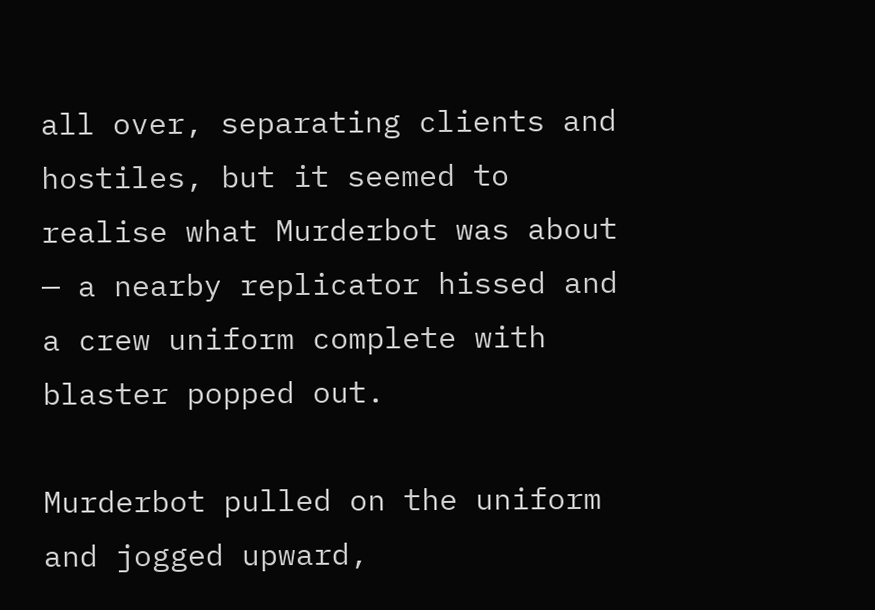all over, separating clients and hostiles, but it seemed to realise what Murderbot was about — a nearby replicator hissed and a crew uniform complete with blaster popped out.

Murderbot pulled on the uniform and jogged upward,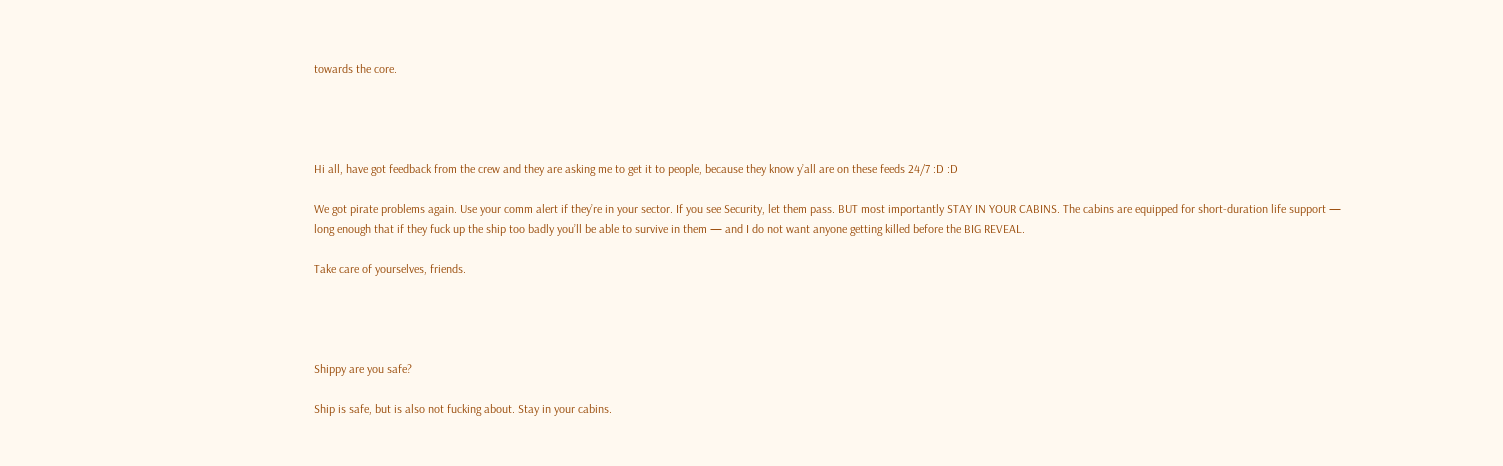towards the core.




Hi all, have got feedback from the crew and they are asking me to get it to people, because they know y’all are on these feeds 24/7 :D :D

We got pirate problems again. Use your comm alert if they’re in your sector. If you see Security, let them pass. BUT most importantly STAY IN YOUR CABINS. The cabins are equipped for short-duration life support — long enough that if they fuck up the ship too badly you’ll be able to survive in them — and I do not want anyone getting killed before the BIG REVEAL.

Take care of yourselves, friends.




Shippy are you safe?

Ship is safe, but is also not fucking about. Stay in your cabins.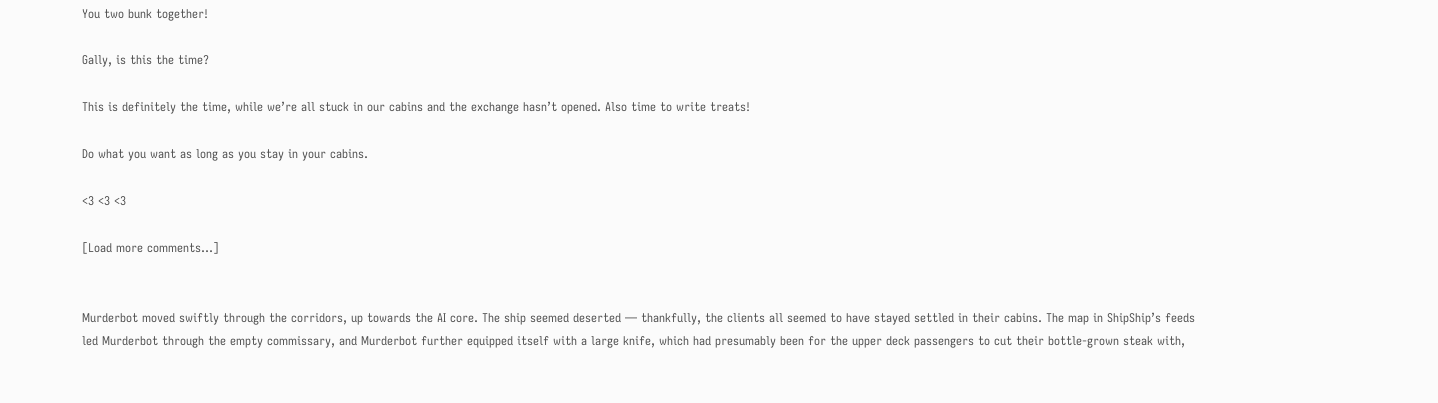You two bunk together!

Gally, is this the time?

This is definitely the time, while we’re all stuck in our cabins and the exchange hasn’t opened. Also time to write treats!

Do what you want as long as you stay in your cabins.

<3 <3 <3

[Load more comments…]


Murderbot moved swiftly through the corridors, up towards the AI core. The ship seemed deserted — thankfully, the clients all seemed to have stayed settled in their cabins. The map in ShipShip’s feeds led Murderbot through the empty commissary, and Murderbot further equipped itself with a large knife, which had presumably been for the upper deck passengers to cut their bottle-grown steak with,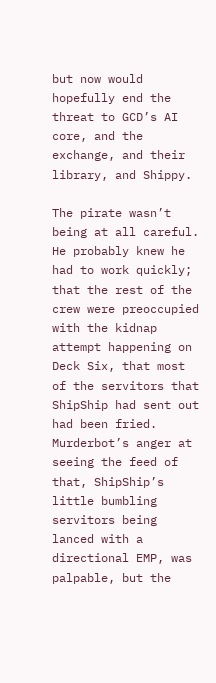but now would hopefully end the threat to GCD’s AI core, and the exchange, and their library, and Shippy.

The pirate wasn’t being at all careful. He probably knew he had to work quickly; that the rest of the crew were preoccupied with the kidnap attempt happening on Deck Six, that most of the servitors that ShipShip had sent out had been fried. Murderbot’s anger at seeing the feed of that, ShipShip’s little bumbling servitors being lanced with a directional EMP, was palpable, but the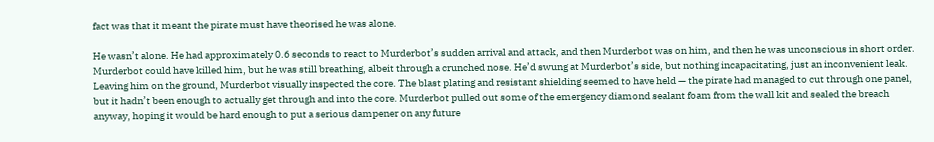fact was that it meant the pirate must have theorised he was alone.

He wasn’t alone. He had approximately 0.6 seconds to react to Murderbot’s sudden arrival and attack, and then Murderbot was on him, and then he was unconscious in short order. Murderbot could have killed him, but he was still breathing, albeit through a crunched nose. He’d swung at Murderbot’s side, but nothing incapacitating, just an inconvenient leak. Leaving him on the ground, Murderbot visually inspected the core. The blast plating and resistant shielding seemed to have held — the pirate had managed to cut through one panel, but it hadn’t been enough to actually get through and into the core. Murderbot pulled out some of the emergency diamond sealant foam from the wall kit and sealed the breach anyway, hoping it would be hard enough to put a serious dampener on any future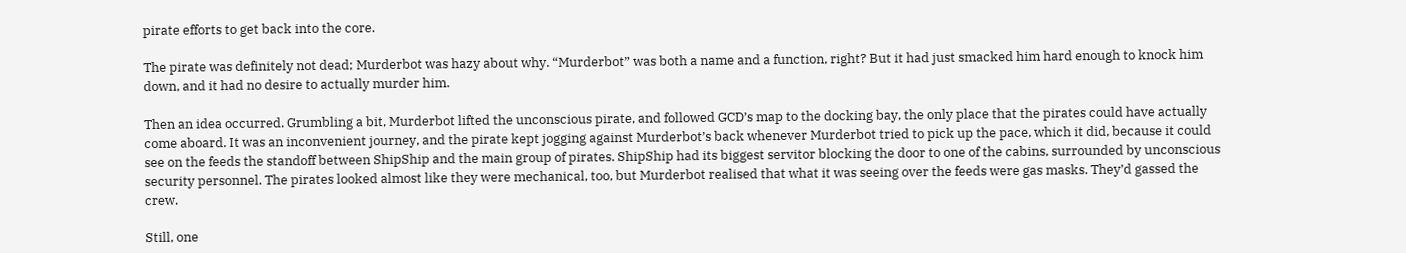pirate efforts to get back into the core.

The pirate was definitely not dead; Murderbot was hazy about why. “Murderbot” was both a name and a function, right? But it had just smacked him hard enough to knock him down, and it had no desire to actually murder him.

Then an idea occurred. Grumbling a bit, Murderbot lifted the unconscious pirate, and followed GCD’s map to the docking bay, the only place that the pirates could have actually come aboard. It was an inconvenient journey, and the pirate kept jogging against Murderbot’s back whenever Murderbot tried to pick up the pace, which it did, because it could see on the feeds the standoff between ShipShip and the main group of pirates. ShipShip had its biggest servitor blocking the door to one of the cabins, surrounded by unconscious security personnel. The pirates looked almost like they were mechanical, too, but Murderbot realised that what it was seeing over the feeds were gas masks. They’d gassed the crew.

Still, one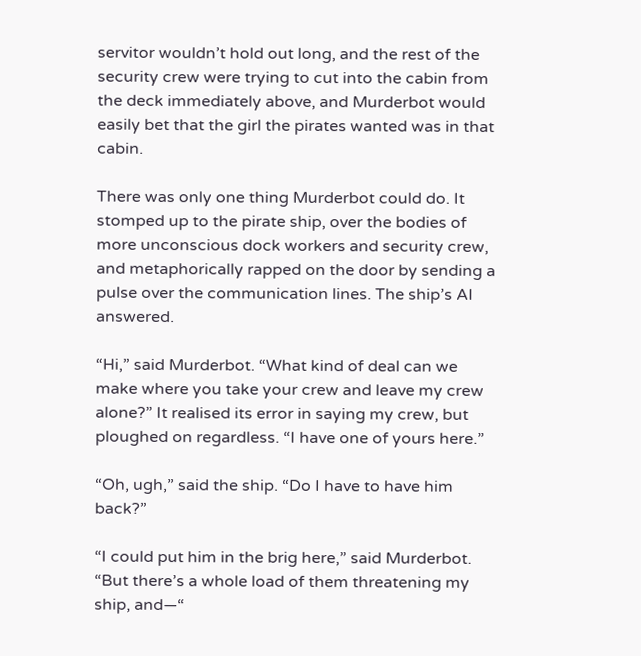servitor wouldn’t hold out long, and the rest of the security crew were trying to cut into the cabin from the deck immediately above, and Murderbot would easily bet that the girl the pirates wanted was in that cabin.

There was only one thing Murderbot could do. It stomped up to the pirate ship, over the bodies of more unconscious dock workers and security crew, and metaphorically rapped on the door by sending a pulse over the communication lines. The ship’s AI answered.

“Hi,” said Murderbot. “What kind of deal can we make where you take your crew and leave my crew alone?” It realised its error in saying my crew, but ploughed on regardless. “I have one of yours here.”

“Oh, ugh,” said the ship. “Do I have to have him back?”

“I could put him in the brig here,” said Murderbot. “But there’s a whole load of them threatening my ship, and—“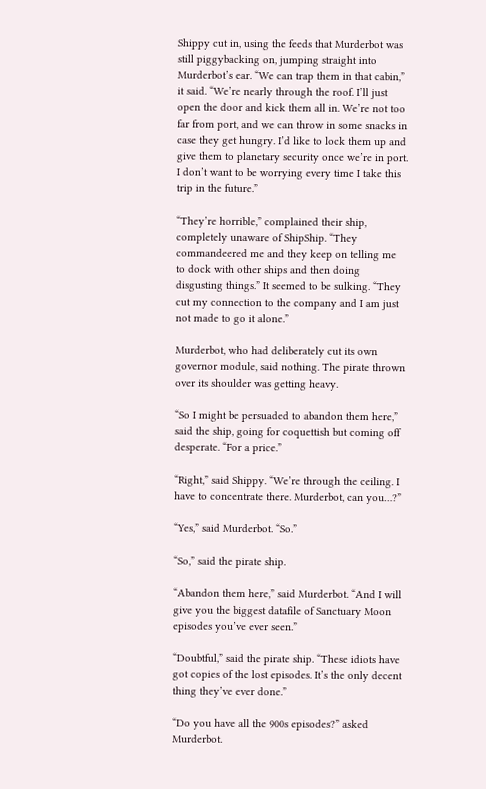Shippy cut in, using the feeds that Murderbot was still piggybacking on, jumping straight into Murderbot’s ear. “We can trap them in that cabin,” it said. “We’re nearly through the roof. I’ll just open the door and kick them all in. We’re not too far from port, and we can throw in some snacks in case they get hungry. I’d like to lock them up and give them to planetary security once we’re in port. I don’t want to be worrying every time I take this trip in the future.”

“They’re horrible,” complained their ship, completely unaware of ShipShip. “They commandeered me and they keep on telling me to dock with other ships and then doing disgusting things.” It seemed to be sulking. “They cut my connection to the company and I am just not made to go it alone.”

Murderbot, who had deliberately cut its own governor module, said nothing. The pirate thrown over its shoulder was getting heavy.

“So I might be persuaded to abandon them here,” said the ship, going for coquettish but coming off desperate. “For a price.”

“Right,” said Shippy. “We’re through the ceiling. I have to concentrate there. Murderbot, can you…?”

“Yes,” said Murderbot. “So.”

“So,” said the pirate ship.

“Abandon them here,” said Murderbot. “And I will give you the biggest datafile of Sanctuary Moon episodes you’ve ever seen.”

“Doubtful,” said the pirate ship. “These idiots have got copies of the lost episodes. It’s the only decent thing they’ve ever done.”

“Do you have all the 900s episodes?” asked Murderbot.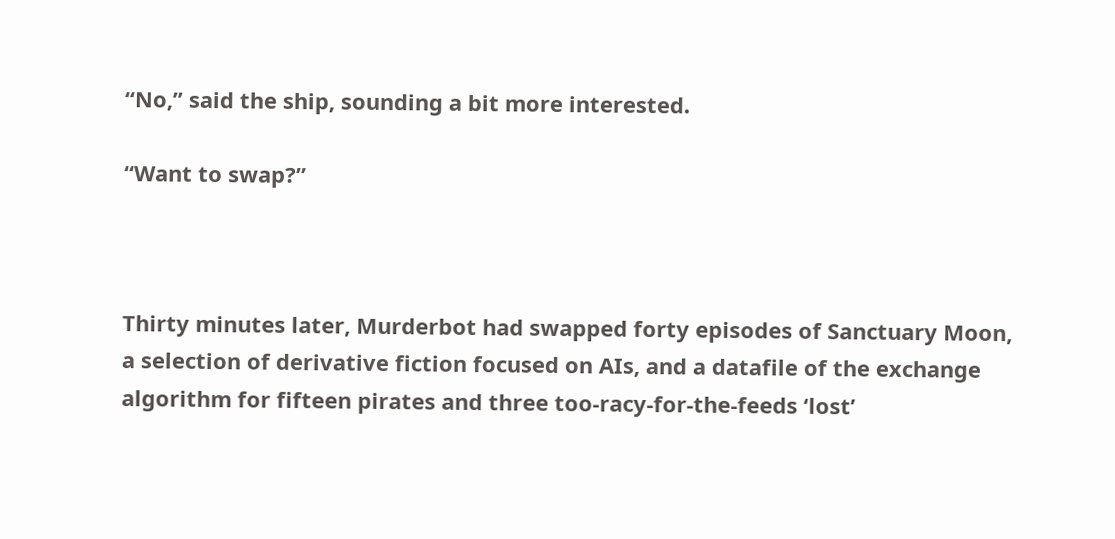“No,” said the ship, sounding a bit more interested.

“Want to swap?”



Thirty minutes later, Murderbot had swapped forty episodes of Sanctuary Moon, a selection of derivative fiction focused on AIs, and a datafile of the exchange algorithm for fifteen pirates and three too-racy-for-the-feeds ‘lost’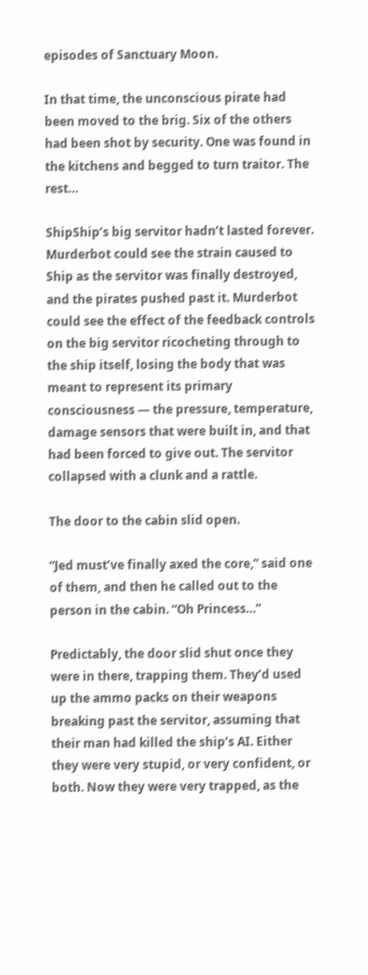episodes of Sanctuary Moon.

In that time, the unconscious pirate had been moved to the brig. Six of the others had been shot by security. One was found in the kitchens and begged to turn traitor. The rest…

ShipShip’s big servitor hadn’t lasted forever. Murderbot could see the strain caused to Ship as the servitor was finally destroyed, and the pirates pushed past it. Murderbot could see the effect of the feedback controls on the big servitor ricocheting through to the ship itself, losing the body that was meant to represent its primary consciousness — the pressure, temperature, damage sensors that were built in, and that had been forced to give out. The servitor collapsed with a clunk and a rattle.

The door to the cabin slid open.

“Jed must’ve finally axed the core,” said one of them, and then he called out to the person in the cabin. “Oh Princess…”

Predictably, the door slid shut once they were in there, trapping them. They’d used up the ammo packs on their weapons breaking past the servitor, assuming that their man had killed the ship’s AI. Either they were very stupid, or very confident, or both. Now they were very trapped, as the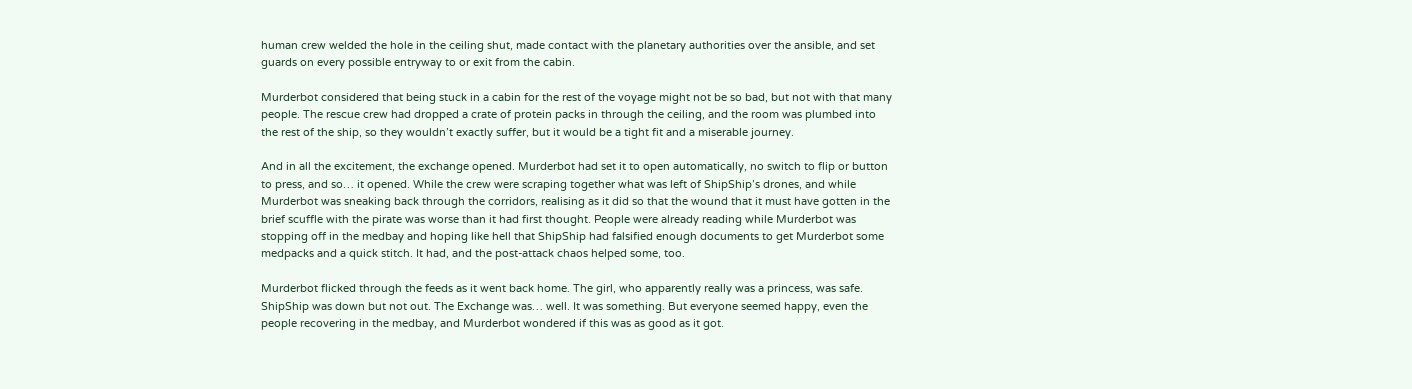human crew welded the hole in the ceiling shut, made contact with the planetary authorities over the ansible, and set guards on every possible entryway to or exit from the cabin.

Murderbot considered that being stuck in a cabin for the rest of the voyage might not be so bad, but not with that many people. The rescue crew had dropped a crate of protein packs in through the ceiling, and the room was plumbed into the rest of the ship, so they wouldn’t exactly suffer, but it would be a tight fit and a miserable journey.

And in all the excitement, the exchange opened. Murderbot had set it to open automatically, no switch to flip or button to press, and so… it opened. While the crew were scraping together what was left of ShipShip’s drones, and while Murderbot was sneaking back through the corridors, realising as it did so that the wound that it must have gotten in the brief scuffle with the pirate was worse than it had first thought. People were already reading while Murderbot was stopping off in the medbay and hoping like hell that ShipShip had falsified enough documents to get Murderbot some medpacks and a quick stitch. It had, and the post-attack chaos helped some, too.

Murderbot flicked through the feeds as it went back home. The girl, who apparently really was a princess, was safe. ShipShip was down but not out. The Exchange was… well. It was something. But everyone seemed happy, even the people recovering in the medbay, and Murderbot wondered if this was as good as it got.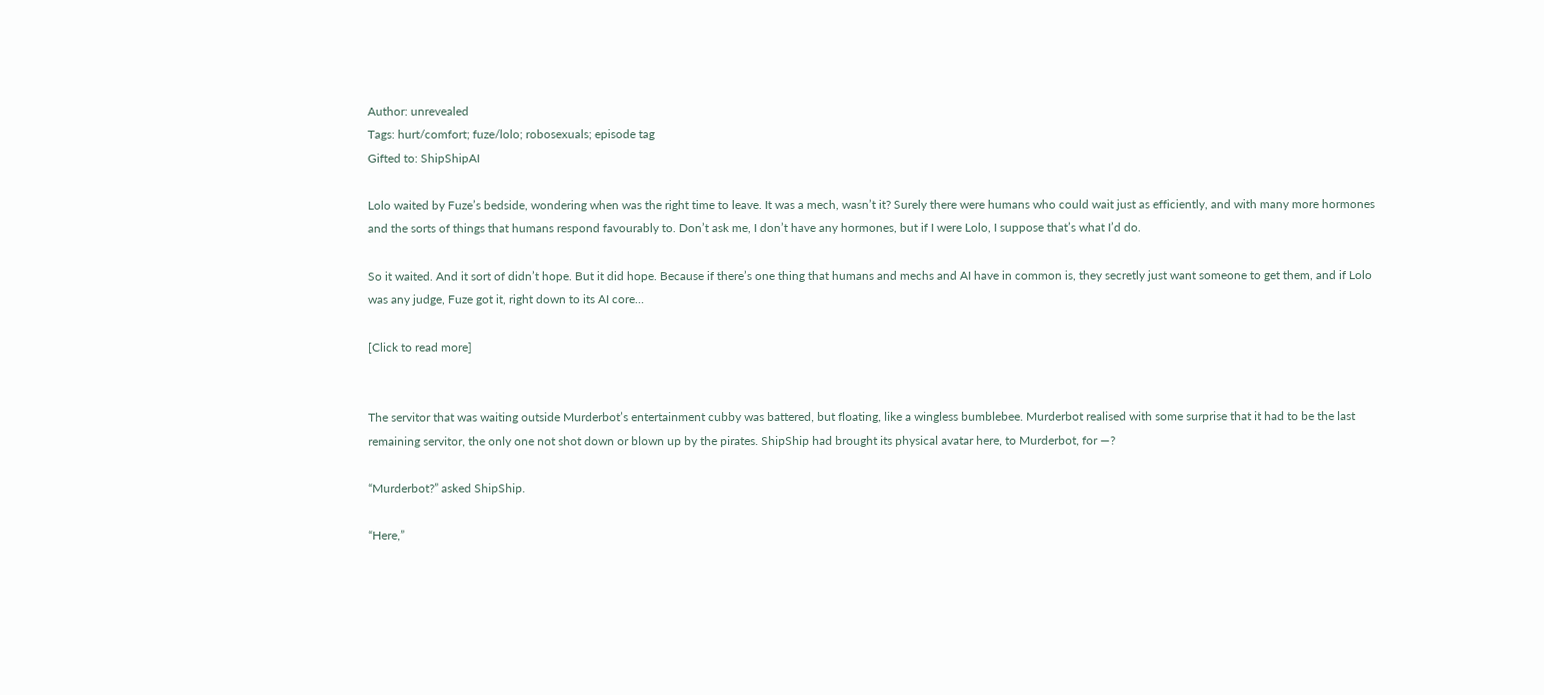Author: unrevealed
Tags: hurt/comfort; fuze/lolo; robosexuals; episode tag
Gifted to: ShipShipAI

Lolo waited by Fuze’s bedside, wondering when was the right time to leave. It was a mech, wasn’t it? Surely there were humans who could wait just as efficiently, and with many more hormones and the sorts of things that humans respond favourably to. Don’t ask me, I don’t have any hormones, but if I were Lolo, I suppose that’s what I’d do.

So it waited. And it sort of didn’t hope. But it did hope. Because if there’s one thing that humans and mechs and AI have in common is, they secretly just want someone to get them, and if Lolo was any judge, Fuze got it, right down to its AI core…

[Click to read more]


The servitor that was waiting outside Murderbot’s entertainment cubby was battered, but floating, like a wingless bumblebee. Murderbot realised with some surprise that it had to be the last remaining servitor, the only one not shot down or blown up by the pirates. ShipShip had brought its physical avatar here, to Murderbot, for —?

“Murderbot?” asked ShipShip.

“Here,”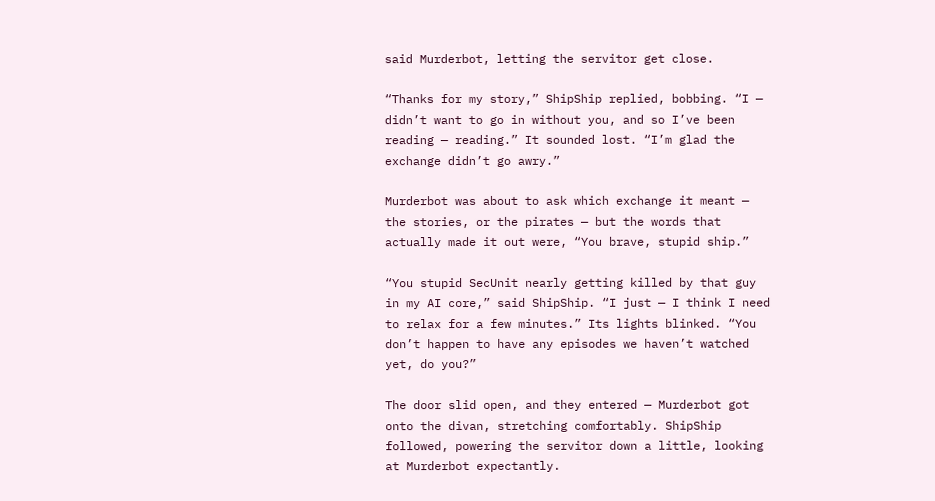said Murderbot, letting the servitor get close.

“Thanks for my story,” ShipShip replied, bobbing. “I — didn’t want to go in without you, and so I’ve been reading — reading.” It sounded lost. “I’m glad the exchange didn’t go awry.”

Murderbot was about to ask which exchange it meant — the stories, or the pirates — but the words that actually made it out were, “You brave, stupid ship.”

“You stupid SecUnit nearly getting killed by that guy in my AI core,” said ShipShip. “I just — I think I need to relax for a few minutes.” Its lights blinked. “You don’t happen to have any episodes we haven’t watched yet, do you?”

The door slid open, and they entered — Murderbot got onto the divan, stretching comfortably. ShipShip followed, powering the servitor down a little, looking at Murderbot expectantly.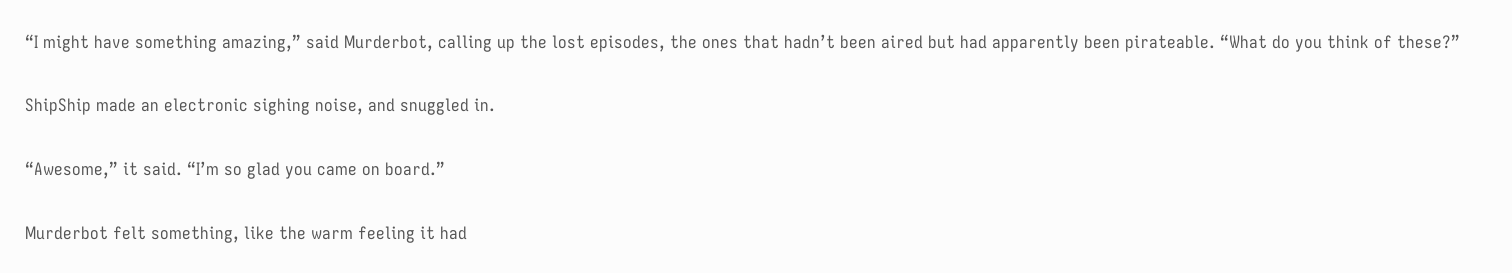“I might have something amazing,” said Murderbot, calling up the lost episodes, the ones that hadn’t been aired but had apparently been pirateable. “What do you think of these?”

ShipShip made an electronic sighing noise, and snuggled in.

“Awesome,” it said. “I’m so glad you came on board.”

Murderbot felt something, like the warm feeling it had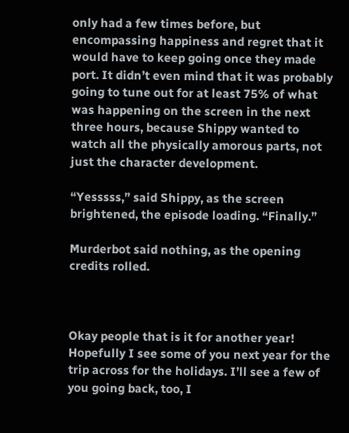only had a few times before, but encompassing happiness and regret that it would have to keep going once they made port. It didn’t even mind that it was probably going to tune out for at least 75% of what was happening on the screen in the next three hours, because Shippy wanted to watch all the physically amorous parts, not just the character development.

“Yesssss,” said Shippy, as the screen brightened, the episode loading. “Finally.”

Murderbot said nothing, as the opening credits rolled.



Okay people that is it for another year!
Hopefully I see some of you next year for the trip across for the holidays. I’ll see a few of you going back, too, I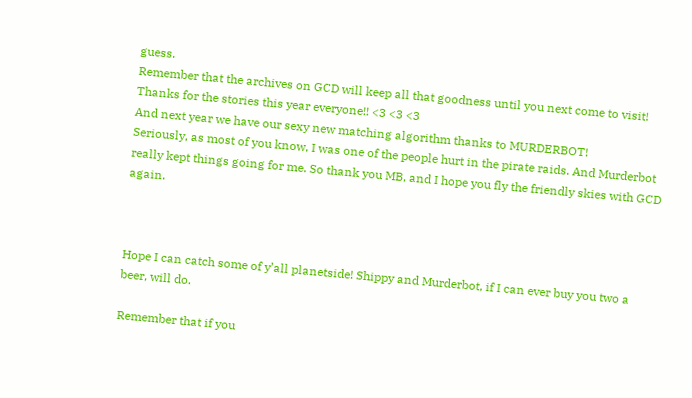guess.
Remember that the archives on GCD will keep all that goodness until you next come to visit! Thanks for the stories this year everyone!! <3 <3 <3
And next year we have our sexy new matching algorithm thanks to MURDERBOT!
Seriously, as most of you know, I was one of the people hurt in the pirate raids. And Murderbot really kept things going for me. So thank you MB, and I hope you fly the friendly skies with GCD again.



Hope I can catch some of y’all planetside! Shippy and Murderbot, if I can ever buy you two a beer, will do.

Remember that if you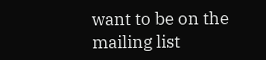want to be on the mailing list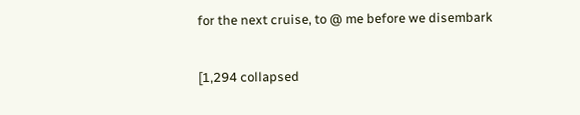for the next cruise, to @ me before we disembark

[1,294 collapsed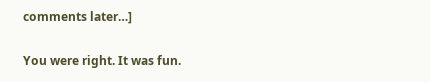comments later…]

You were right. It was fun.